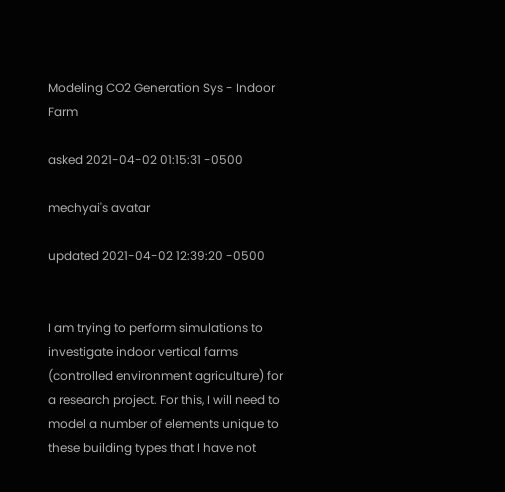Modeling CO2 Generation Sys - Indoor Farm

asked 2021-04-02 01:15:31 -0500

mechyai's avatar

updated 2021-04-02 12:39:20 -0500


I am trying to perform simulations to investigate indoor vertical farms (controlled environment agriculture) for a research project. For this, I will need to model a number of elements unique to these building types that I have not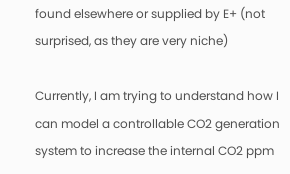found elsewhere or supplied by E+ (not surprised, as they are very niche)

Currently, I am trying to understand how I can model a controllable CO2 generation system to increase the internal CO2 ppm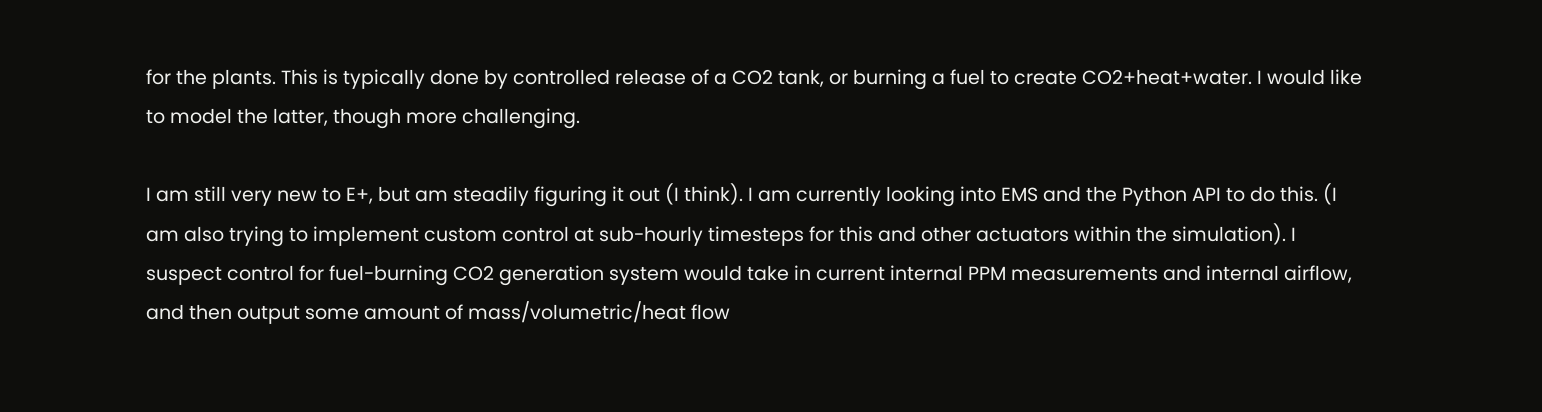for the plants. This is typically done by controlled release of a CO2 tank, or burning a fuel to create CO2+heat+water. I would like to model the latter, though more challenging.

I am still very new to E+, but am steadily figuring it out (I think). I am currently looking into EMS and the Python API to do this. (I am also trying to implement custom control at sub-hourly timesteps for this and other actuators within the simulation). I suspect control for fuel-burning CO2 generation system would take in current internal PPM measurements and internal airflow, and then output some amount of mass/volumetric/heat flow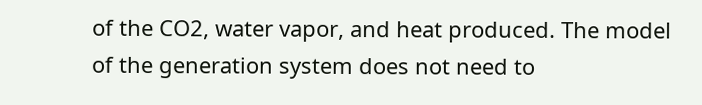of the CO2, water vapor, and heat produced. The model of the generation system does not need to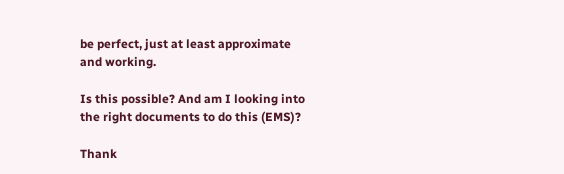be perfect, just at least approximate and working.

Is this possible? And am I looking into the right documents to do this (EMS)?

Thank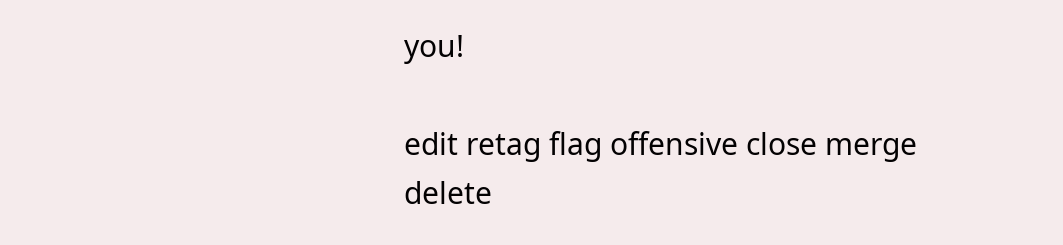you!

edit retag flag offensive close merge delete